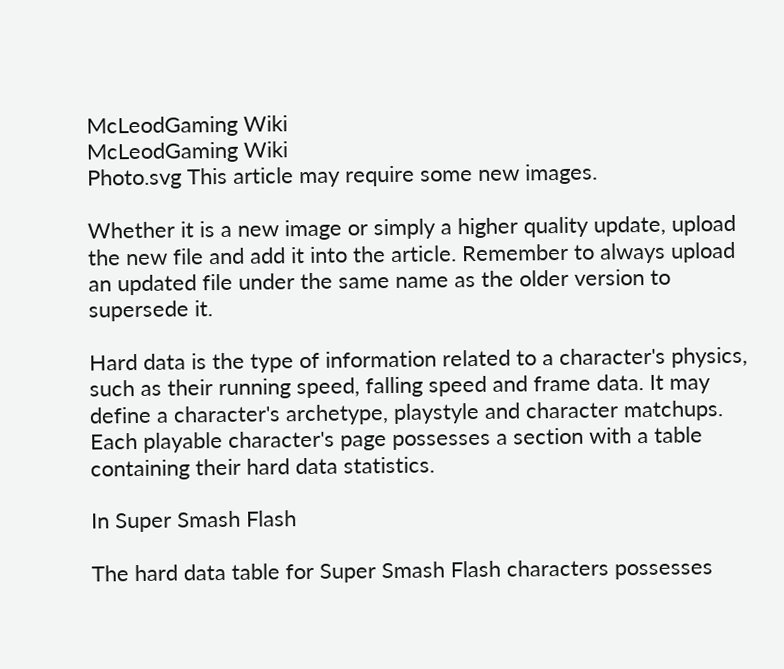McLeodGaming Wiki
McLeodGaming Wiki
Photo.svg This article may require some new images.

Whether it is a new image or simply a higher quality update, upload the new file and add it into the article. Remember to always upload an updated file under the same name as the older version to supersede it.

Hard data is the type of information related to a character's physics, such as their running speed, falling speed and frame data. It may define a character's archetype, playstyle and character matchups. Each playable character's page possesses a section with a table containing their hard data statistics.

In Super Smash Flash

The hard data table for Super Smash Flash characters possesses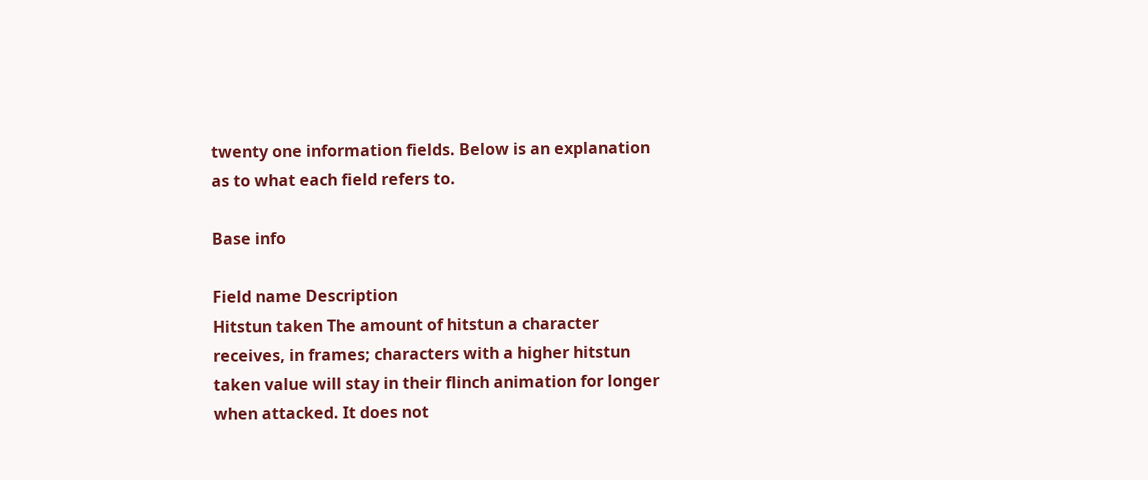twenty one information fields. Below is an explanation as to what each field refers to.

Base info

Field name Description
Hitstun taken The amount of hitstun a character receives, in frames; characters with a higher hitstun taken value will stay in their flinch animation for longer when attacked. It does not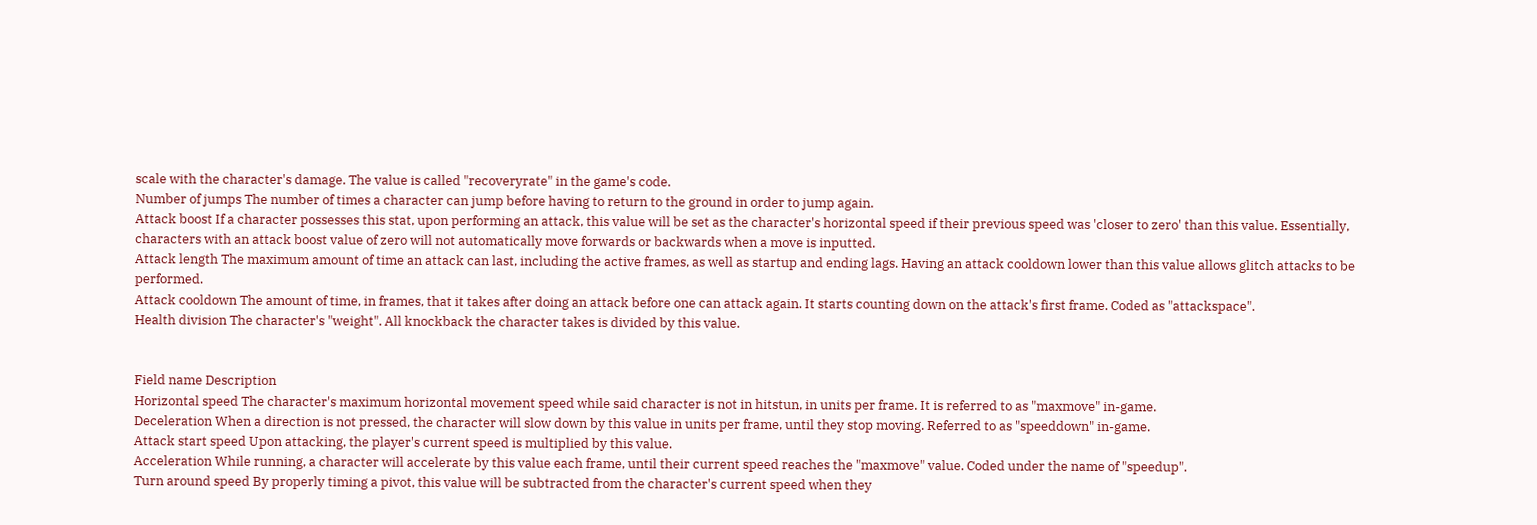scale with the character's damage. The value is called "recoveryrate" in the game's code.
Number of jumps The number of times a character can jump before having to return to the ground in order to jump again.
Attack boost If a character possesses this stat, upon performing an attack, this value will be set as the character's horizontal speed if their previous speed was 'closer to zero' than this value. Essentially, characters with an attack boost value of zero will not automatically move forwards or backwards when a move is inputted.
Attack length The maximum amount of time an attack can last, including the active frames, as well as startup and ending lags. Having an attack cooldown lower than this value allows glitch attacks to be performed.
Attack cooldown The amount of time, in frames, that it takes after doing an attack before one can attack again. It starts counting down on the attack's first frame. Coded as "attackspace".
Health division The character's "weight". All knockback the character takes is divided by this value.


Field name Description
Horizontal speed The character's maximum horizontal movement speed while said character is not in hitstun, in units per frame. It is referred to as "maxmove" in-game.
Deceleration When a direction is not pressed, the character will slow down by this value in units per frame, until they stop moving. Referred to as "speeddown" in-game.
Attack start speed Upon attacking, the player's current speed is multiplied by this value.
Acceleration While running, a character will accelerate by this value each frame, until their current speed reaches the "maxmove" value. Coded under the name of "speedup".
Turn around speed By properly timing a pivot, this value will be subtracted from the character's current speed when they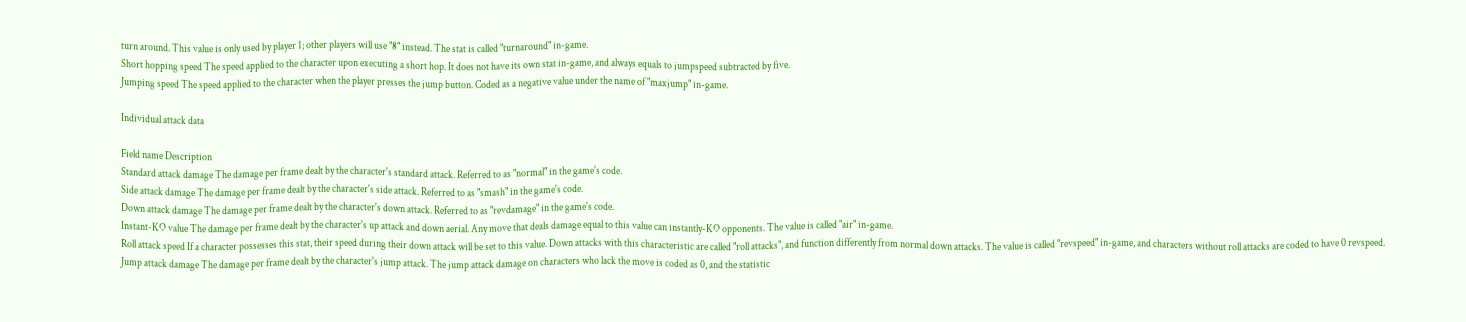turn around. This value is only used by player 1; other players will use "8" instead. The stat is called "turnaround" in-game.
Short hopping speed The speed applied to the character upon executing a short hop. It does not have its own stat in-game, and always equals to jumpspeed subtracted by five.
Jumping speed The speed applied to the character when the player presses the jump button. Coded as a negative value under the name of "maxjump" in-game.

Individual attack data

Field name Description
Standard attack damage The damage per frame dealt by the character's standard attack. Referred to as "normal" in the game's code.
Side attack damage The damage per frame dealt by the character's side attack. Referred to as "smash" in the game's code.
Down attack damage The damage per frame dealt by the character's down attack. Referred to as "revdamage" in the game's code.
Instant-KO value The damage per frame dealt by the character's up attack and down aerial. Any move that deals damage equal to this value can instantly-KO opponents. The value is called "air" in-game.
Roll attack speed If a character possesses this stat, their speed during their down attack will be set to this value. Down attacks with this characteristic are called "roll attacks", and function differently from normal down attacks. The value is called "revspeed" in-game, and characters without roll attacks are coded to have 0 revspeed.
Jump attack damage The damage per frame dealt by the character's jump attack. The jump attack damage on characters who lack the move is coded as 0, and the statistic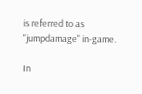is referred to as "jumpdamage" in-game.

In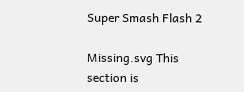Super Smash Flash 2

Missing.svg This section is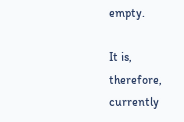empty.

It is, therefore, currently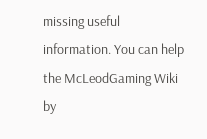missing useful information. You can help the McLeodGaming Wiki by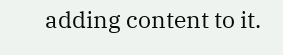adding content to it.